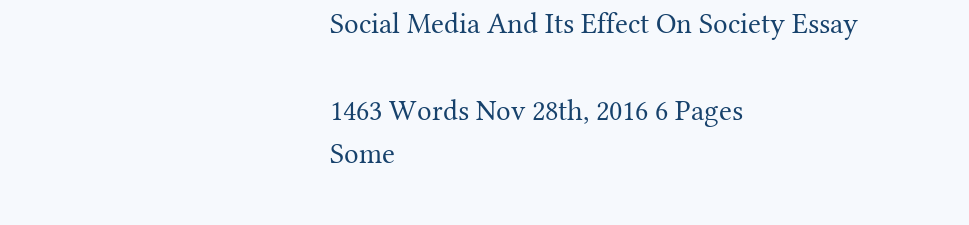Social Media And Its Effect On Society Essay

1463 Words Nov 28th, 2016 6 Pages
Some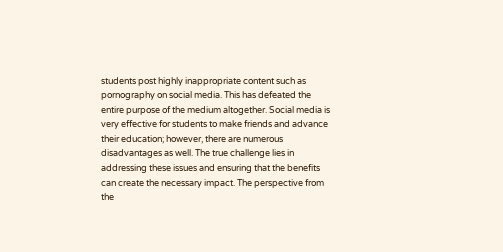students post highly inappropriate content such as pornography on social media. This has defeated the entire purpose of the medium altogether. Social media is very effective for students to make friends and advance their education; however, there are numerous disadvantages as well. The true challenge lies in addressing these issues and ensuring that the benefits can create the necessary impact. The perspective from the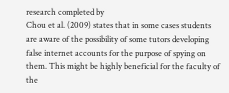research completed by
Chou et al. (2009) states that in some cases students are aware of the possibility of some tutors developing false internet accounts for the purpose of spying on them. This might be highly beneficial for the faculty of the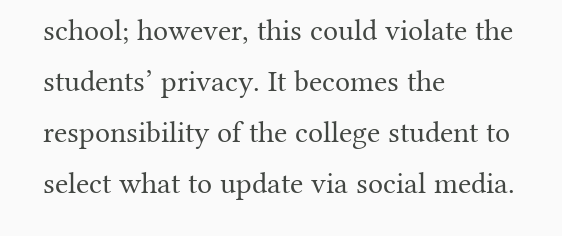school; however, this could violate the students’ privacy. It becomes the responsibility of the college student to select what to update via social media.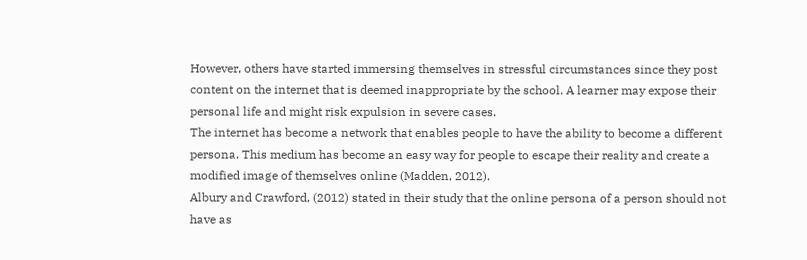However, others have started immersing themselves in stressful circumstances since they post content on the internet that is deemed inappropriate by the school. A learner may expose their personal life and might risk expulsion in severe cases.
The internet has become a network that enables people to have the ability to become a different persona. This medium has become an easy way for people to escape their reality and create a modified image of themselves online (Madden, 2012).
Albury and Crawford, (2012) stated in their study that the online persona of a person should not have as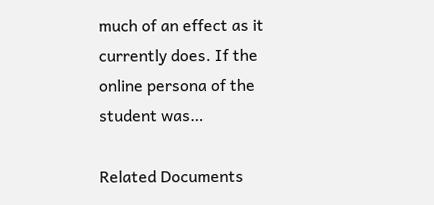much of an effect as it currently does. If the online persona of the student was…

Related Documents